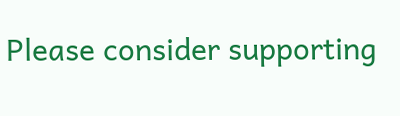Please consider supporting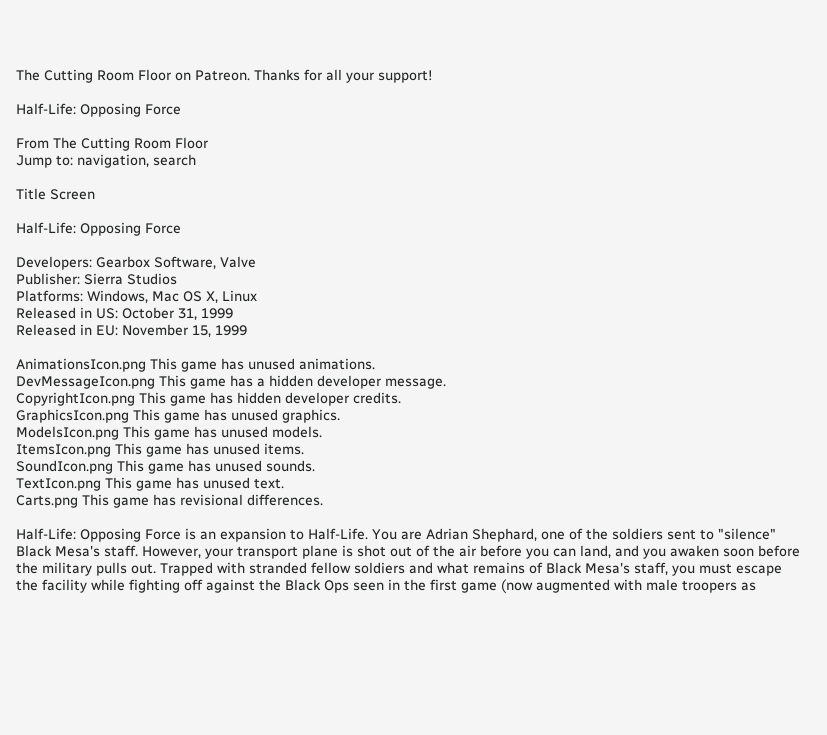The Cutting Room Floor on Patreon. Thanks for all your support!

Half-Life: Opposing Force

From The Cutting Room Floor
Jump to: navigation, search

Title Screen

Half-Life: Opposing Force

Developers: Gearbox Software, Valve
Publisher: Sierra Studios
Platforms: Windows, Mac OS X, Linux
Released in US: October 31, 1999
Released in EU: November 15, 1999

AnimationsIcon.png This game has unused animations.
DevMessageIcon.png This game has a hidden developer message.
CopyrightIcon.png This game has hidden developer credits.
GraphicsIcon.png This game has unused graphics.
ModelsIcon.png This game has unused models.
ItemsIcon.png This game has unused items.
SoundIcon.png This game has unused sounds.
TextIcon.png This game has unused text.
Carts.png This game has revisional differences.

Half-Life: Opposing Force is an expansion to Half-Life. You are Adrian Shephard, one of the soldiers sent to "silence" Black Mesa's staff. However, your transport plane is shot out of the air before you can land, and you awaken soon before the military pulls out. Trapped with stranded fellow soldiers and what remains of Black Mesa's staff, you must escape the facility while fighting off against the Black Ops seen in the first game (now augmented with male troopers as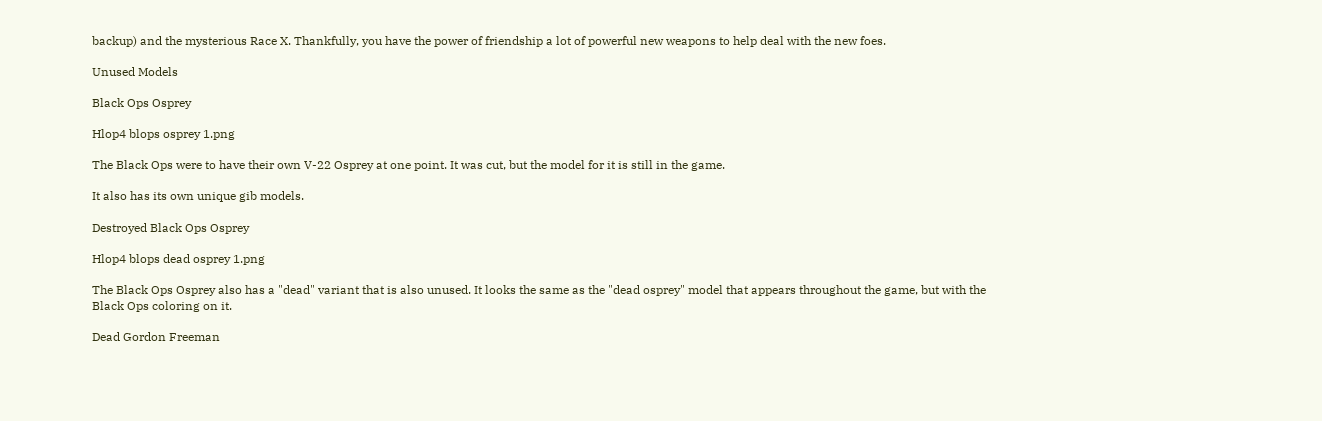backup) and the mysterious Race X. Thankfully, you have the power of friendship a lot of powerful new weapons to help deal with the new foes.

Unused Models

Black Ops Osprey

Hlop4 blops osprey 1.png

The Black Ops were to have their own V-22 Osprey at one point. It was cut, but the model for it is still in the game.

It also has its own unique gib models.

Destroyed Black Ops Osprey

Hlop4 blops dead osprey 1.png

The Black Ops Osprey also has a "dead" variant that is also unused. It looks the same as the "dead osprey" model that appears throughout the game, but with the Black Ops coloring on it.

Dead Gordon Freeman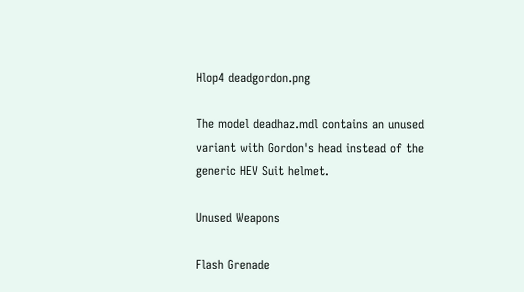Hlop4 deadgordon.png

The model deadhaz.mdl contains an unused variant with Gordon's head instead of the generic HEV Suit helmet.

Unused Weapons

Flash Grenade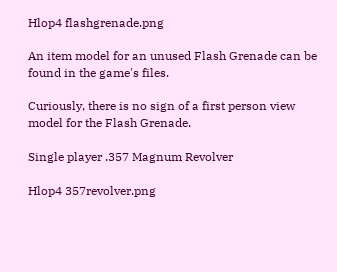Hlop4 flashgrenade.png

An item model for an unused Flash Grenade can be found in the game's files.

Curiously, there is no sign of a first person view model for the Flash Grenade.

Single player .357 Magnum Revolver

Hlop4 357revolver.png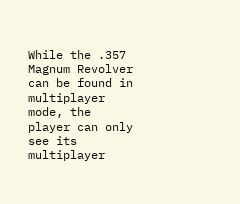While the .357 Magnum Revolver can be found in multiplayer mode, the player can only see its multiplayer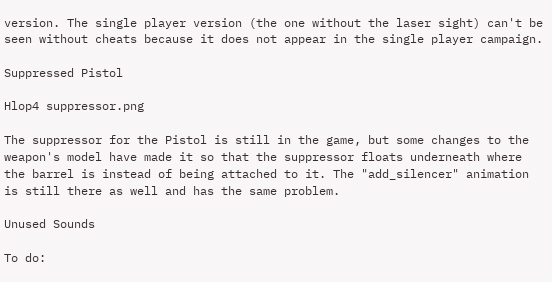version. The single player version (the one without the laser sight) can't be seen without cheats because it does not appear in the single player campaign.

Suppressed Pistol

Hlop4 suppressor.png

The suppressor for the Pistol is still in the game, but some changes to the weapon's model have made it so that the suppressor floats underneath where the barrel is instead of being attached to it. The "add_silencer" animation is still there as well and has the same problem.

Unused Sounds

To do: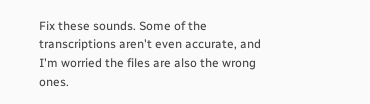Fix these sounds. Some of the transcriptions aren't even accurate, and I'm worried the files are also the wrong ones.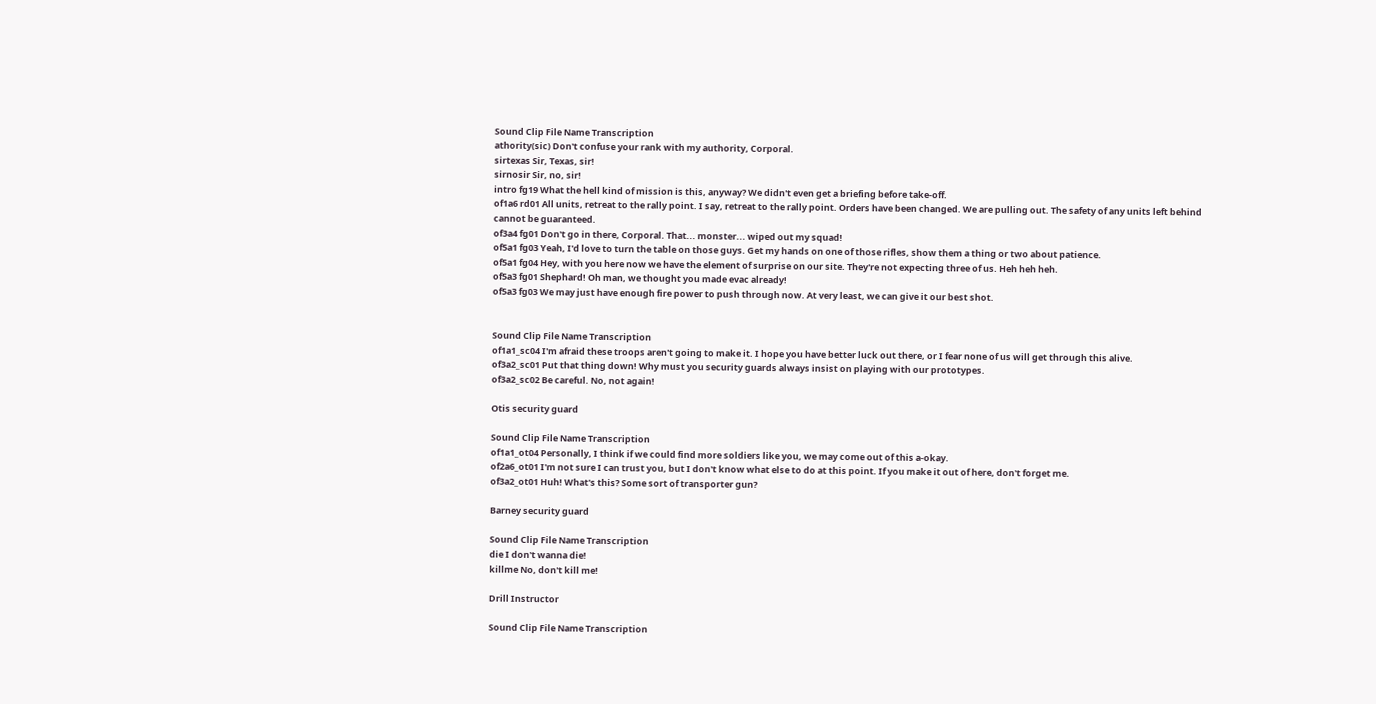Sound Clip File Name Transcription
athority(sic) Don't confuse your rank with my authority, Corporal.
sirtexas Sir, Texas, sir!
sirnosir Sir, no, sir!
intro fg19 What the hell kind of mission is this, anyway? We didn't even get a briefing before take-off.
of1a6 rd01 All units, retreat to the rally point. I say, retreat to the rally point. Orders have been changed. We are pulling out. The safety of any units left behind cannot be guaranteed.
of3a4 fg01 Don't go in there, Corporal. That... monster... wiped out my squad!
of5a1 fg03 Yeah, I'd love to turn the table on those guys. Get my hands on one of those rifles, show them a thing or two about patience.
of5a1 fg04 Hey, with you here now we have the element of surprise on our site. They're not expecting three of us. Heh heh heh.
of5a3 fg01 Shephard! Oh man, we thought you made evac already!
of5a3 fg03 We may just have enough fire power to push through now. At very least, we can give it our best shot.


Sound Clip File Name Transcription
of1a1_sc04 I'm afraid these troops aren't going to make it. I hope you have better luck out there, or I fear none of us will get through this alive.
of3a2_sc01 Put that thing down! Why must you security guards always insist on playing with our prototypes.
of3a2_sc02 Be careful. No, not again!

Otis security guard

Sound Clip File Name Transcription
of1a1_ot04 Personally, I think if we could find more soldiers like you, we may come out of this a-okay.
of2a6_ot01 I'm not sure I can trust you, but I don't know what else to do at this point. If you make it out of here, don't forget me.
of3a2_ot01 Huh! What's this? Some sort of transporter gun?

Barney security guard

Sound Clip File Name Transcription
die I don't wanna die!
killme No, don't kill me!

Drill Instructor

Sound Clip File Name Transcription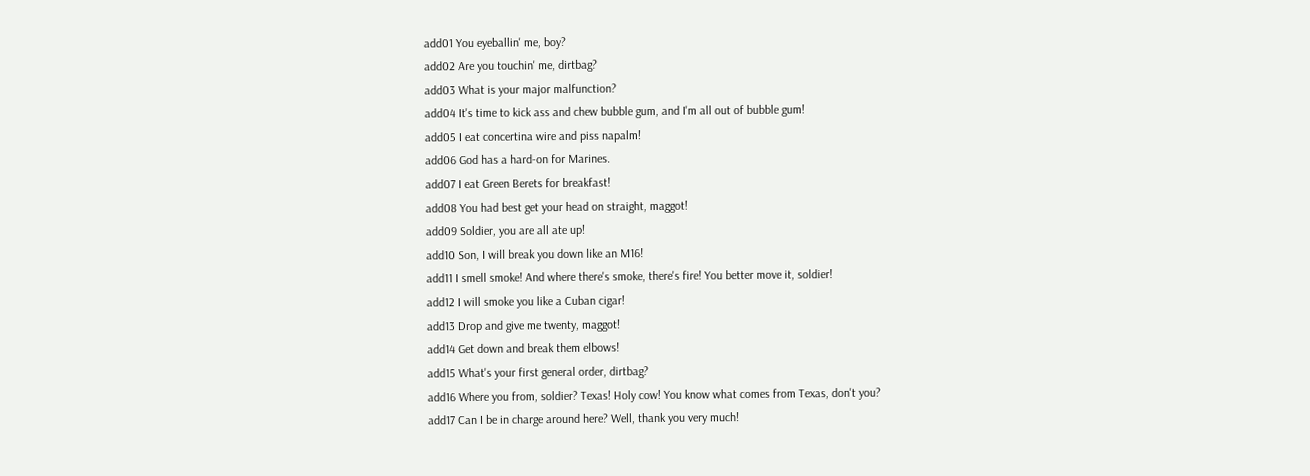add01 You eyeballin' me, boy?
add02 Are you touchin' me, dirtbag?
add03 What is your major malfunction?
add04 It's time to kick ass and chew bubble gum, and I'm all out of bubble gum!
add05 I eat concertina wire and piss napalm!
add06 God has a hard-on for Marines.
add07 I eat Green Berets for breakfast!
add08 You had best get your head on straight, maggot!
add09 Soldier, you are all ate up!
add10 Son, I will break you down like an M16!
add11 I smell smoke! And where there's smoke, there's fire! You better move it, soldier!
add12 I will smoke you like a Cuban cigar!
add13 Drop and give me twenty, maggot!
add14 Get down and break them elbows!
add15 What's your first general order, dirtbag?
add16 Where you from, soldier? Texas! Holy cow! You know what comes from Texas, don't you?
add17 Can I be in charge around here? Well, thank you very much!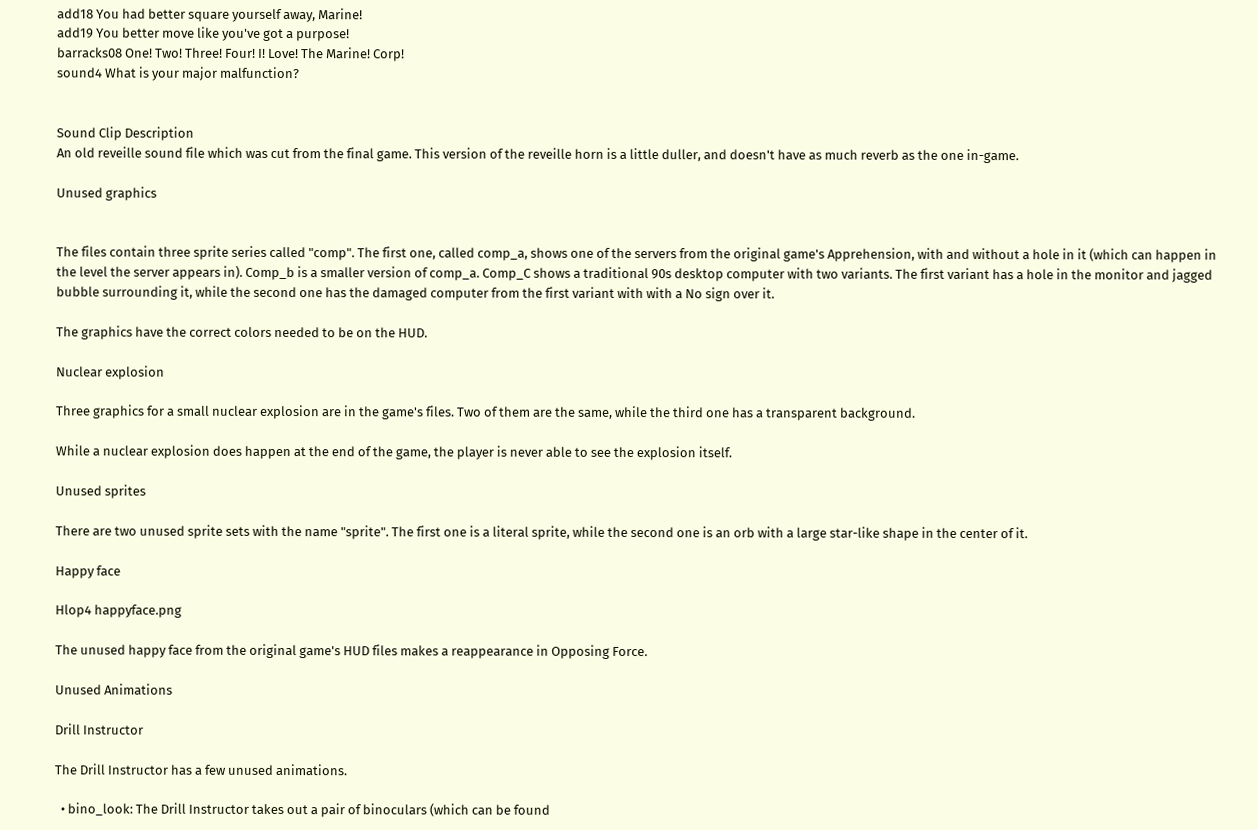add18 You had better square yourself away, Marine!
add19 You better move like you've got a purpose!
barracks08 One! Two! Three! Four! I! Love! The Marine! Corp!
sound4 What is your major malfunction?


Sound Clip Description
An old reveille sound file which was cut from the final game. This version of the reveille horn is a little duller, and doesn't have as much reverb as the one in-game.

Unused graphics


The files contain three sprite series called "comp". The first one, called comp_a, shows one of the servers from the original game's Apprehension, with and without a hole in it (which can happen in the level the server appears in). Comp_b is a smaller version of comp_a. Comp_C shows a traditional 90s desktop computer with two variants. The first variant has a hole in the monitor and jagged bubble surrounding it, while the second one has the damaged computer from the first variant with with a No sign over it.

The graphics have the correct colors needed to be on the HUD.

Nuclear explosion

Three graphics for a small nuclear explosion are in the game's files. Two of them are the same, while the third one has a transparent background.

While a nuclear explosion does happen at the end of the game, the player is never able to see the explosion itself.

Unused sprites

There are two unused sprite sets with the name "sprite". The first one is a literal sprite, while the second one is an orb with a large star-like shape in the center of it.

Happy face

Hlop4 happyface.png

The unused happy face from the original game's HUD files makes a reappearance in Opposing Force.

Unused Animations

Drill Instructor

The Drill Instructor has a few unused animations.

  • bino_look: The Drill Instructor takes out a pair of binoculars (which can be found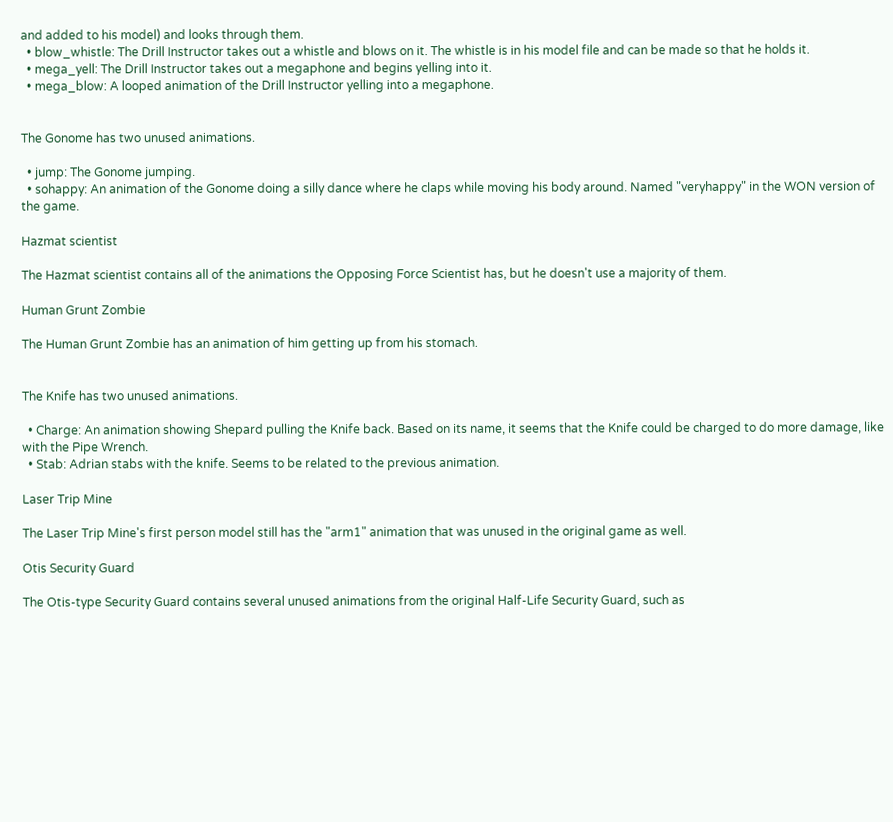and added to his model) and looks through them.
  • blow_whistle: The Drill Instructor takes out a whistle and blows on it. The whistle is in his model file and can be made so that he holds it.
  • mega_yell: The Drill Instructor takes out a megaphone and begins yelling into it.
  • mega_blow: A looped animation of the Drill Instructor yelling into a megaphone.


The Gonome has two unused animations.

  • jump: The Gonome jumping.
  • sohappy: An animation of the Gonome doing a silly dance where he claps while moving his body around. Named "veryhappy" in the WON version of the game.

Hazmat scientist

The Hazmat scientist contains all of the animations the Opposing Force Scientist has, but he doesn't use a majority of them.

Human Grunt Zombie

The Human Grunt Zombie has an animation of him getting up from his stomach.


The Knife has two unused animations.

  • Charge: An animation showing Shepard pulling the Knife back. Based on its name, it seems that the Knife could be charged to do more damage, like with the Pipe Wrench.
  • Stab: Adrian stabs with the knife. Seems to be related to the previous animation.

Laser Trip Mine

The Laser Trip Mine's first person model still has the "arm1" animation that was unused in the original game as well.

Otis Security Guard

The Otis-type Security Guard contains several unused animations from the original Half-Life Security Guard, such as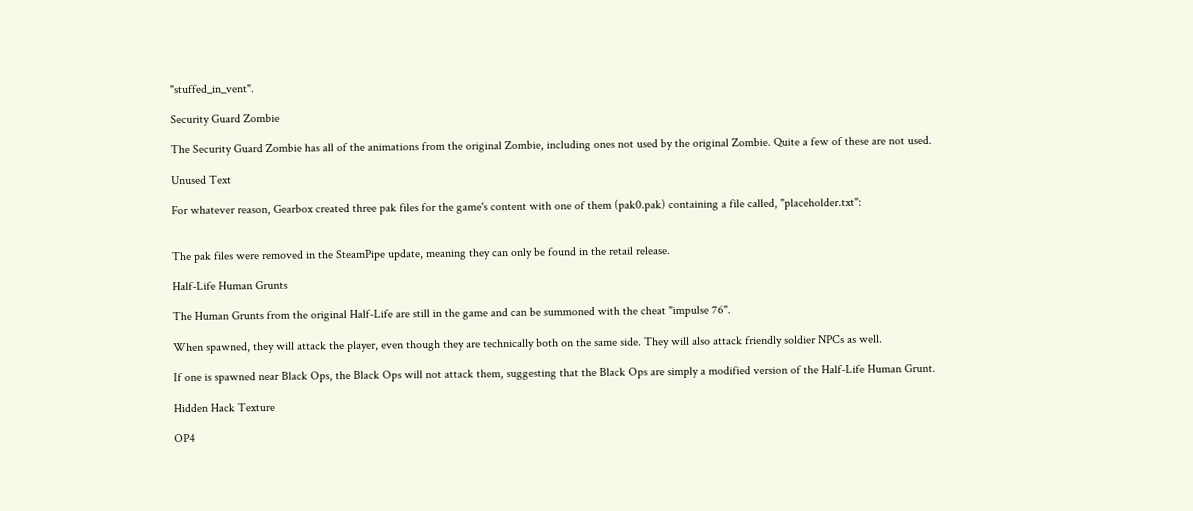"stuffed_in_vent".

Security Guard Zombie

The Security Guard Zombie has all of the animations from the original Zombie, including ones not used by the original Zombie. Quite a few of these are not used.

Unused Text

For whatever reason, Gearbox created three pak files for the game's content with one of them (pak0.pak) containing a file called, "placeholder.txt":


The pak files were removed in the SteamPipe update, meaning they can only be found in the retail release.

Half-Life Human Grunts

The Human Grunts from the original Half-Life are still in the game and can be summoned with the cheat "impulse 76".

When spawned, they will attack the player, even though they are technically both on the same side. They will also attack friendly soldier NPCs as well.

If one is spawned near Black Ops, the Black Ops will not attack them, suggesting that the Black Ops are simply a modified version of the Half-Life Human Grunt.

Hidden Hack Texture

OP4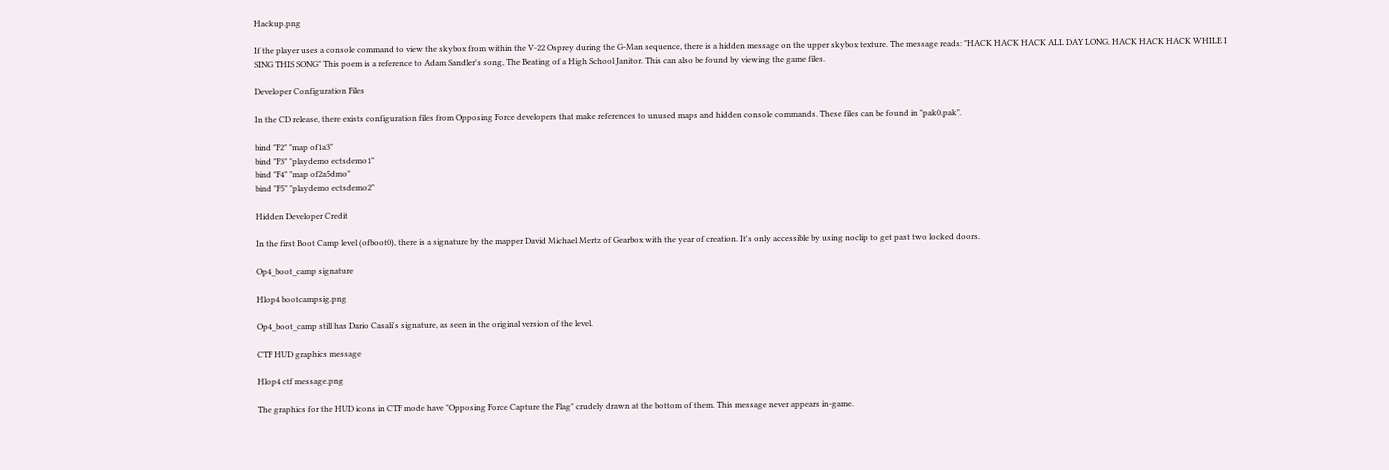Hackup.png

If the player uses a console command to view the skybox from within the V-22 Osprey during the G-Man sequence, there is a hidden message on the upper skybox texture. The message reads: "HACK HACK HACK ALL DAY LONG. HACK HACK HACK WHILE I SING THIS SONG" This poem is a reference to Adam Sandler's song, The Beating of a High School Janitor. This can also be found by viewing the game files.

Developer Configuration Files

In the CD release, there exists configuration files from Opposing Force developers that make references to unused maps and hidden console commands. These files can be found in "pak0.pak".

bind "F2" "map of1a3"
bind "F3" "playdemo ectsdemo1"
bind "F4" "map of2a5dmo"
bind "F5" "playdemo ectsdemo2"

Hidden Developer Credit

In the first Boot Camp level (ofboot0), there is a signature by the mapper David Michael Mertz of Gearbox with the year of creation. It's only accessible by using noclip to get past two locked doors.

Op4_boot_camp signature

Hlop4 bootcampsig.png

Op4_boot_camp still has Dario Casali's signature, as seen in the original version of the level.

CTF HUD graphics message

Hlop4 ctf message.png

The graphics for the HUD icons in CTF mode have "Opposing Force Capture the Flag" crudely drawn at the bottom of them. This message never appears in-game.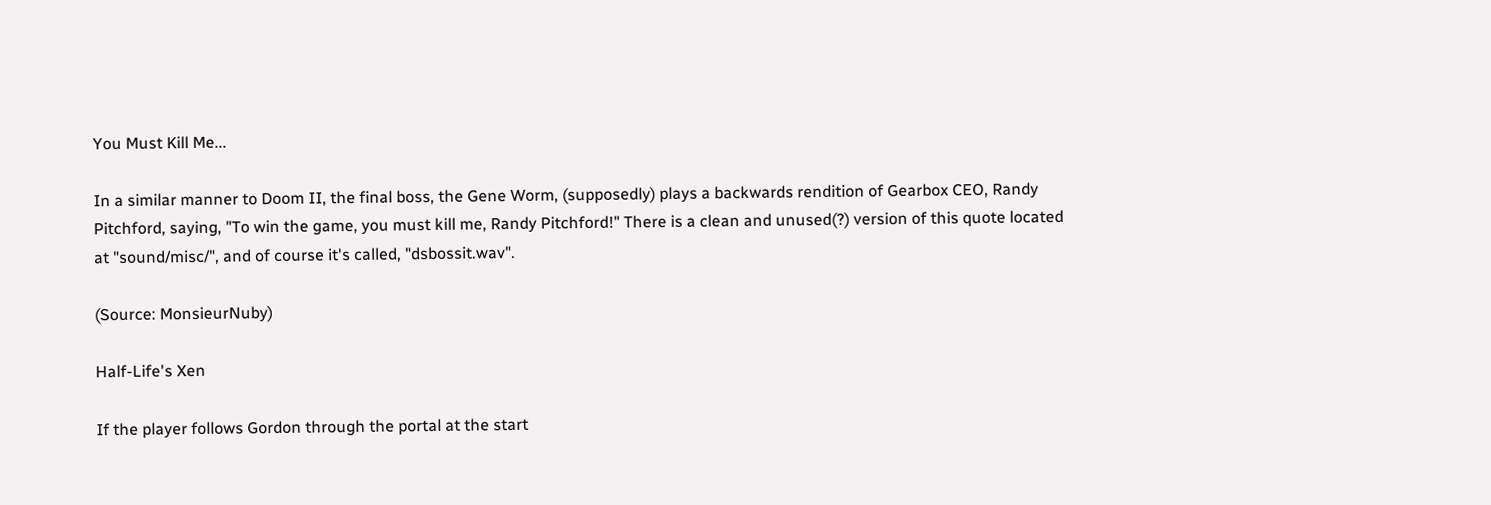You Must Kill Me...

In a similar manner to Doom II, the final boss, the Gene Worm, (supposedly) plays a backwards rendition of Gearbox CEO, Randy Pitchford, saying, "To win the game, you must kill me, Randy Pitchford!" There is a clean and unused(?) version of this quote located at "sound/misc/", and of course it's called, "dsbossit.wav".

(Source: MonsieurNuby)

Half-Life's Xen

If the player follows Gordon through the portal at the start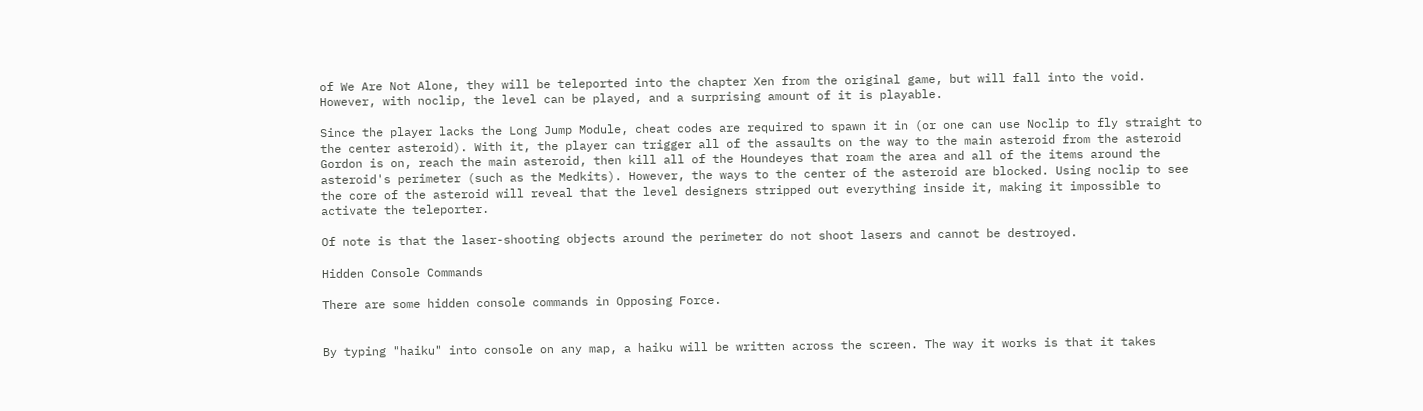of We Are Not Alone, they will be teleported into the chapter Xen from the original game, but will fall into the void. However, with noclip, the level can be played, and a surprising amount of it is playable.

Since the player lacks the Long Jump Module, cheat codes are required to spawn it in (or one can use Noclip to fly straight to the center asteroid). With it, the player can trigger all of the assaults on the way to the main asteroid from the asteroid Gordon is on, reach the main asteroid, then kill all of the Houndeyes that roam the area and all of the items around the asteroid's perimeter (such as the Medkits). However, the ways to the center of the asteroid are blocked. Using noclip to see the core of the asteroid will reveal that the level designers stripped out everything inside it, making it impossible to activate the teleporter.

Of note is that the laser-shooting objects around the perimeter do not shoot lasers and cannot be destroyed.

Hidden Console Commands

There are some hidden console commands in Opposing Force.


By typing "haiku" into console on any map, a haiku will be written across the screen. The way it works is that it takes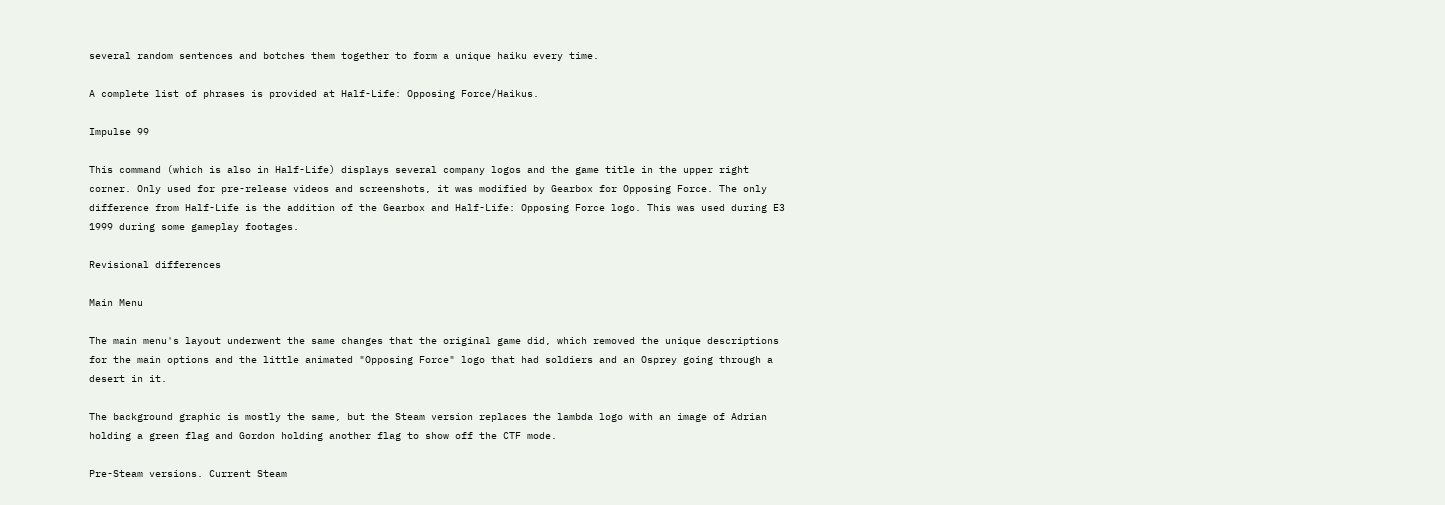several random sentences and botches them together to form a unique haiku every time.

A complete list of phrases is provided at Half-Life: Opposing Force/Haikus.

Impulse 99

This command (which is also in Half-Life) displays several company logos and the game title in the upper right corner. Only used for pre-release videos and screenshots, it was modified by Gearbox for Opposing Force. The only difference from Half-Life is the addition of the Gearbox and Half-Life: Opposing Force logo. This was used during E3 1999 during some gameplay footages.

Revisional differences

Main Menu

The main menu's layout underwent the same changes that the original game did, which removed the unique descriptions for the main options and the little animated "Opposing Force" logo that had soldiers and an Osprey going through a desert in it.

The background graphic is mostly the same, but the Steam version replaces the lambda logo with an image of Adrian holding a green flag and Gordon holding another flag to show off the CTF mode.

Pre-Steam versions. Current Steam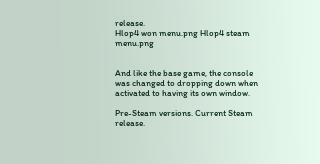release.
Hlop4 won menu.png Hlop4 steam menu.png


And like the base game, the console was changed to dropping down when activated to having its own window.

Pre-Steam versions. Current Steam release.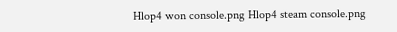Hlop4 won console.png Hlop4 steam console.png